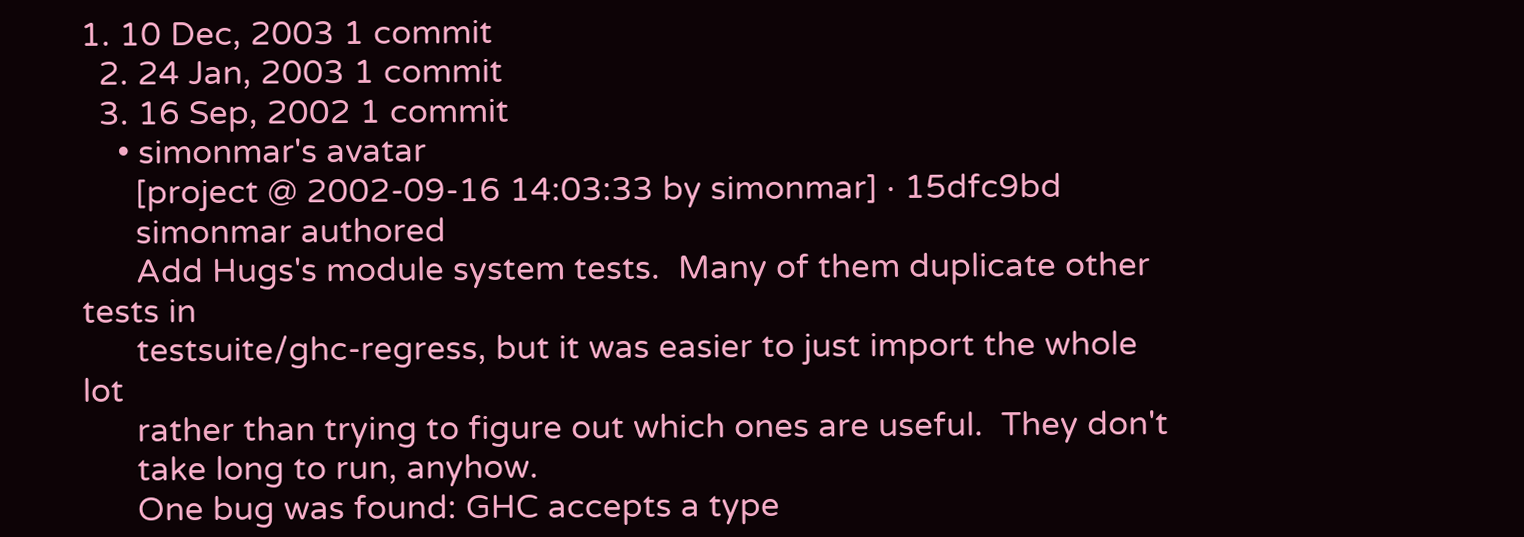1. 10 Dec, 2003 1 commit
  2. 24 Jan, 2003 1 commit
  3. 16 Sep, 2002 1 commit
    • simonmar's avatar
      [project @ 2002-09-16 14:03:33 by simonmar] · 15dfc9bd
      simonmar authored
      Add Hugs's module system tests.  Many of them duplicate other tests in
      testsuite/ghc-regress, but it was easier to just import the whole lot
      rather than trying to figure out which ones are useful.  They don't
      take long to run, anyhow.
      One bug was found: GHC accepts a type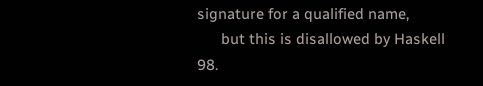signature for a qualified name,
      but this is disallowed by Haskell 98.